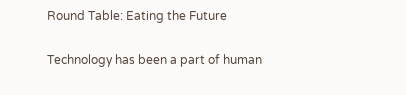Round Table: Eating the Future

Technology has been a part of human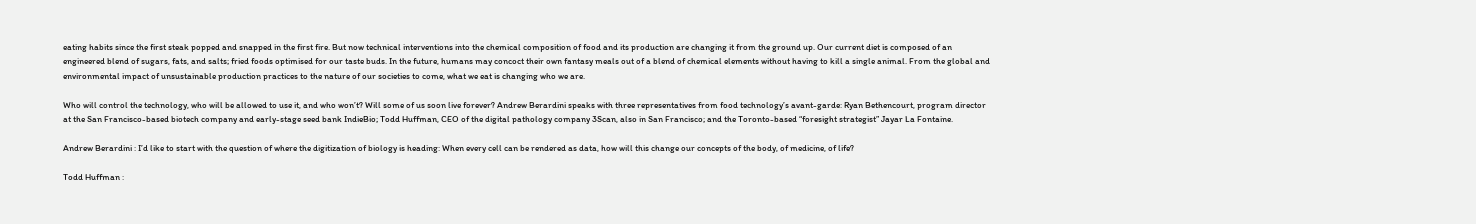eating habits since the first steak popped and snapped in the first fire. But now technical interventions into the chemical composition of food and its production are changing it from the ground up. Our current diet is composed of an engineered blend of sugars, fats, and salts; fried foods optimised for our taste buds. In the future, humans may concoct their own fantasy meals out of a blend of chemical elements without having to kill a single animal. From the global and environmental impact of unsustainable production practices to the nature of our societies to come, what we eat is changing who we are.

Who will control the technology, who will be allowed to use it, and who won’t? Will some of us soon live forever? Andrew Berardini speaks with three representatives from food technology’s avant-garde: Ryan Bethencourt, program director at the San Francisco-based biotech company and early-stage seed bank IndieBio; Todd Huffman, CEO of the digital pathology company 3Scan, also in San Francisco; and the Toronto-based “foresight strategist” Jayar La Fontaine.

Andrew Berardini : I’d like to start with the question of where the digitization of biology is heading: When every cell can be rendered as data, how will this change our concepts of the body, of medicine, of life?

Todd Huffman :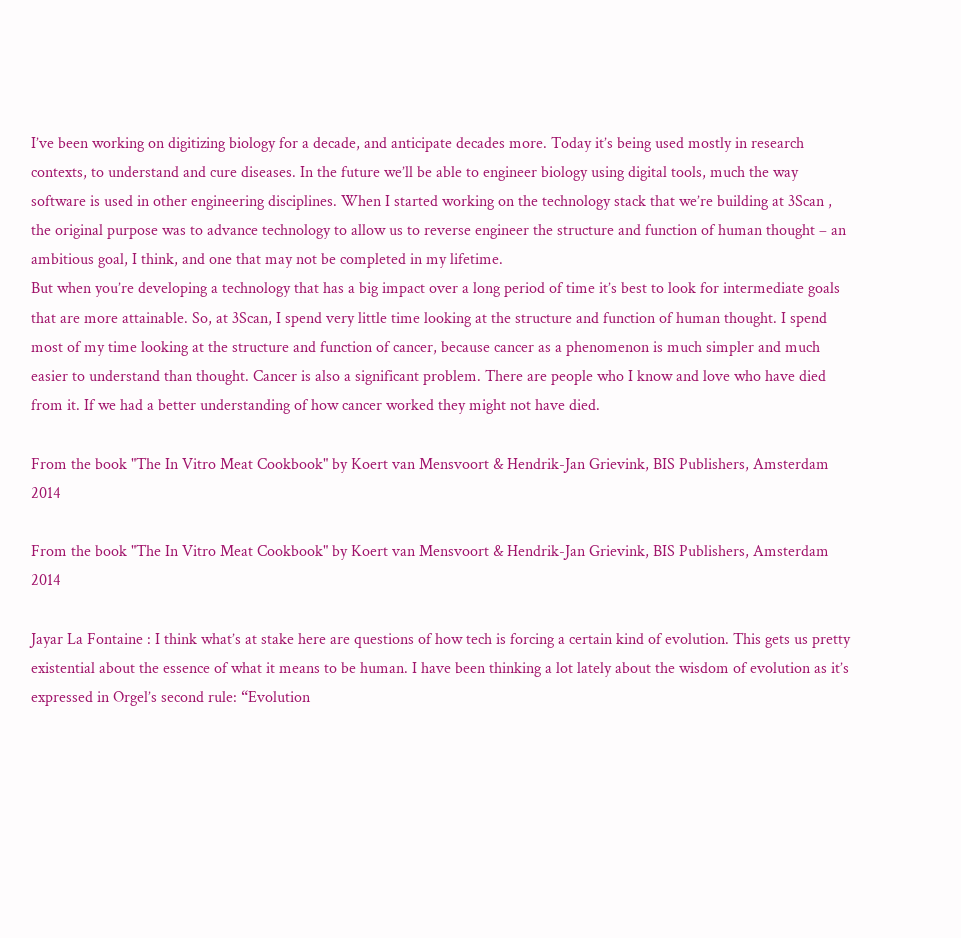I’ve been working on digitizing biology for a decade, and anticipate decades more. Today it’s being used mostly in research contexts, to understand and cure diseases. In the future we’ll be able to engineer biology using digital tools, much the way software is used in other engineering disciplines. When I started working on the technology stack that we’re building at 3Scan , the original purpose was to advance technology to allow us to reverse engineer the structure and function of human thought – an ambitious goal, I think, and one that may not be completed in my lifetime.
But when you’re developing a technology that has a big impact over a long period of time it’s best to look for intermediate goals that are more attainable. So, at 3Scan, I spend very little time looking at the structure and function of human thought. I spend most of my time looking at the structure and function of cancer, because cancer as a phenomenon is much simpler and much easier to understand than thought. Cancer is also a significant problem. There are people who I know and love who have died from it. If we had a better understanding of how cancer worked they might not have died.

From the book "The In Vitro Meat Cookbook" by Koert van Mensvoort & Hendrik-Jan Grievink, BIS Publishers, Amsterdam 2014

From the book "The In Vitro Meat Cookbook" by Koert van Mensvoort & Hendrik-Jan Grievink, BIS Publishers, Amsterdam 2014

Jayar La Fontaine : I think what’s at stake here are questions of how tech is forcing a certain kind of evolution. This gets us pretty existential about the essence of what it means to be human. I have been thinking a lot lately about the wisdom of evolution as it’s expressed in Orgel’s second rule: “Evolution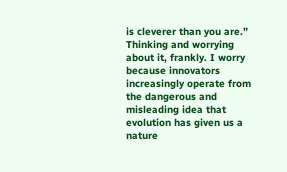is cleverer than you are.” Thinking and worrying about it, frankly. I worry because innovators increasingly operate from the dangerous and misleading idea that evolution has given us a nature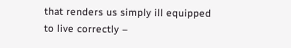that renders us simply ill equipped to live correctly –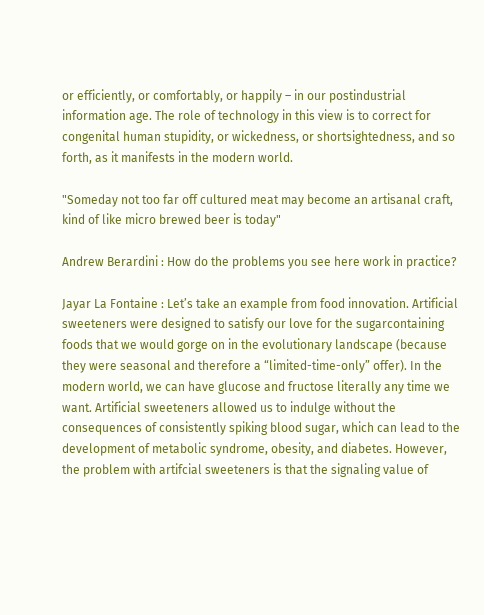or efficiently, or comfortably, or happily – in our postindustrial information age. The role of technology in this view is to correct for congenital human stupidity, or wickedness, or shortsightedness, and so forth, as it manifests in the modern world.

"Someday not too far off cultured meat may become an artisanal craft, kind of like micro brewed beer is today"

Andrew Berardini : How do the problems you see here work in practice?

Jayar La Fontaine : Let’s take an example from food innovation. Artificial sweeteners were designed to satisfy our love for the sugarcontaining foods that we would gorge on in the evolutionary landscape (because they were seasonal and therefore a “limited-time-only” offer). In the modern world, we can have glucose and fructose literally any time we want. Artificial sweeteners allowed us to indulge without the consequences of consistently spiking blood sugar, which can lead to the development of metabolic syndrome, obesity, and diabetes. However, the problem with artifcial sweeteners is that the signaling value of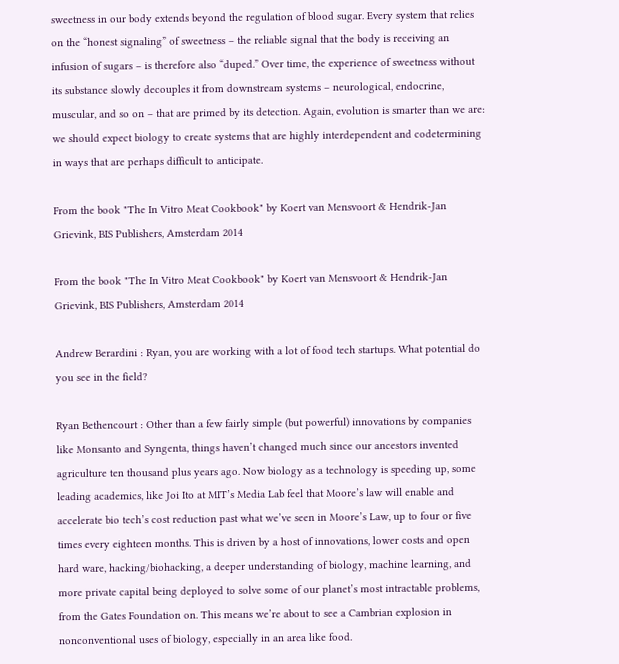sweetness in our body extends beyond the regulation of blood sugar. Every system that relies on the “honest signaling” of sweetness – the reliable signal that the body is receiving an infusion of sugars – is therefore also “duped.” Over time, the experience of sweetness without its substance slowly decouples it from downstream systems – neurological, endocrine, muscular, and so on – that are primed by its detection. Again, evolution is smarter than we are: we should expect biology to create systems that are highly interdependent and codetermining in ways that are perhaps difficult to anticipate.

From the book "The In Vitro Meat Cookbook" by Koert van Mensvoort & Hendrik-Jan Grievink, BIS Publishers, Amsterdam 2014

From the book "The In Vitro Meat Cookbook" by Koert van Mensvoort & Hendrik-Jan Grievink, BIS Publishers, Amsterdam 2014

Andrew Berardini : Ryan, you are working with a lot of food tech startups. What potential do you see in the field?

Ryan Bethencourt : Other than a few fairly simple (but powerful) innovations by companies like Monsanto and Syngenta, things haven’t changed much since our ancestors invented agriculture ten thousand plus years ago. Now biology as a technology is speeding up, some leading academics, like Joi Ito at MIT’s Media Lab feel that Moore’s law will enable and accelerate bio tech’s cost reduction past what we’ve seen in Moore’s Law, up to four or five times every eighteen months. This is driven by a host of innovations, lower costs and open hard ware, hacking/biohacking, a deeper understanding of biology, machine learning, and more private capital being deployed to solve some of our planet’s most intractable problems, from the Gates Foundation on. This means we’re about to see a Cambrian explosion in nonconventional uses of biology, especially in an area like food.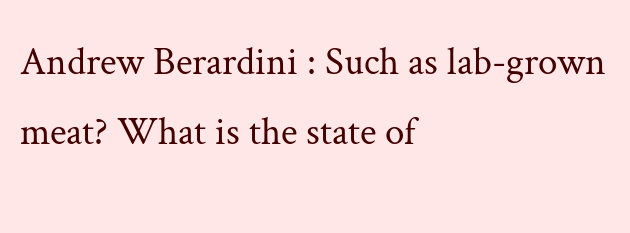Andrew Berardini : Such as lab-grown meat? What is the state of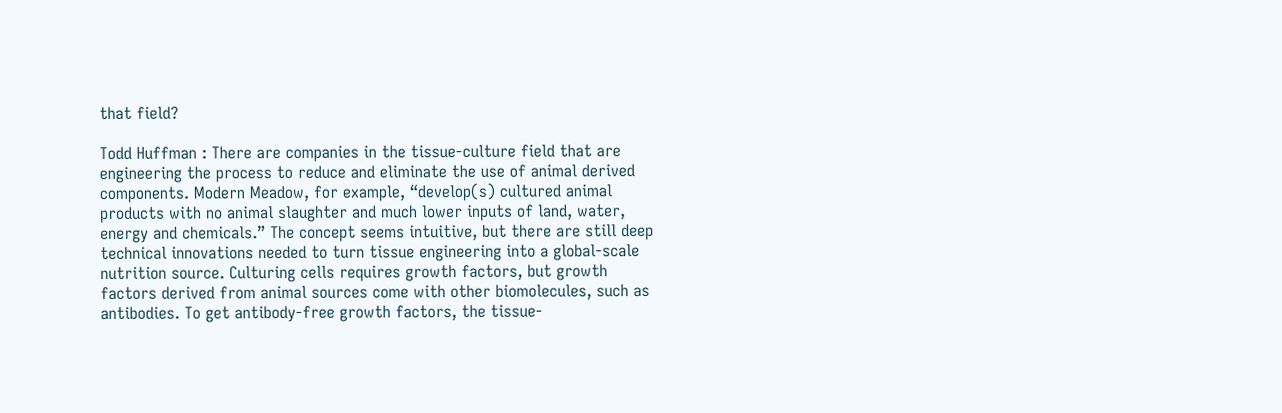that field?

Todd Huffman : There are companies in the tissue-culture field that are engineering the process to reduce and eliminate the use of animal derived components. Modern Meadow, for example, “develop(s) cultured animal products with no animal slaughter and much lower inputs of land, water, energy and chemicals.” The concept seems intuitive, but there are still deep technical innovations needed to turn tissue engineering into a global-scale nutrition source. Culturing cells requires growth factors, but growth factors derived from animal sources come with other biomolecules, such as antibodies. To get antibody-free growth factors, the tissue-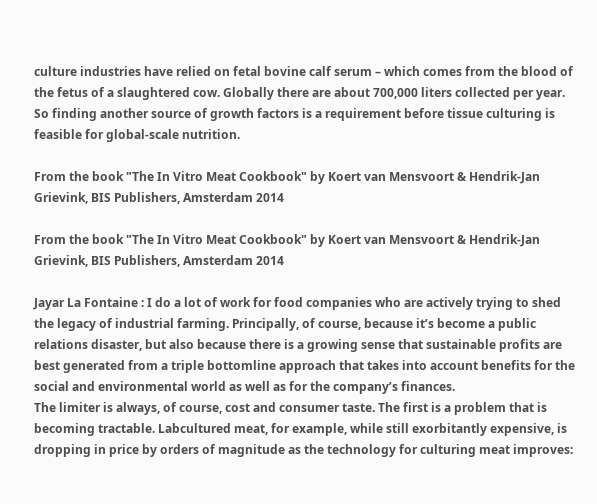culture industries have relied on fetal bovine calf serum – which comes from the blood of the fetus of a slaughtered cow. Globally there are about 700,000 liters collected per year. So finding another source of growth factors is a requirement before tissue culturing is feasible for global-scale nutrition.

From the book "The In Vitro Meat Cookbook" by Koert van Mensvoort & Hendrik-Jan Grievink, BIS Publishers, Amsterdam 2014

From the book "The In Vitro Meat Cookbook" by Koert van Mensvoort & Hendrik-Jan Grievink, BIS Publishers, Amsterdam 2014

Jayar La Fontaine : I do a lot of work for food companies who are actively trying to shed the legacy of industrial farming. Principally, of course, because it’s become a public relations disaster, but also because there is a growing sense that sustainable profits are best generated from a triple bottomline approach that takes into account benefits for the social and environmental world as well as for the company’s finances.
The limiter is always, of course, cost and consumer taste. The first is a problem that is becoming tractable. Labcultured meat, for example, while still exorbitantly expensive, is dropping in price by orders of magnitude as the technology for culturing meat improves: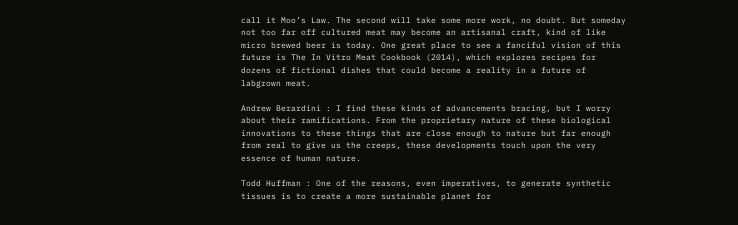call it Moo’s Law. The second will take some more work, no doubt. But someday not too far off cultured meat may become an artisanal craft, kind of like micro brewed beer is today. One great place to see a fanciful vision of this future is The In Vitro Meat Cookbook (2014), which explores recipes for dozens of fictional dishes that could become a reality in a future of labgrown meat.

Andrew Berardini : I find these kinds of advancements bracing, but I worry about their ramifications. From the proprietary nature of these biological innovations to these things that are close enough to nature but far enough from real to give us the creeps, these developments touch upon the very essence of human nature.

Todd Huffman : One of the reasons, even imperatives, to generate synthetic tissues is to create a more sustainable planet for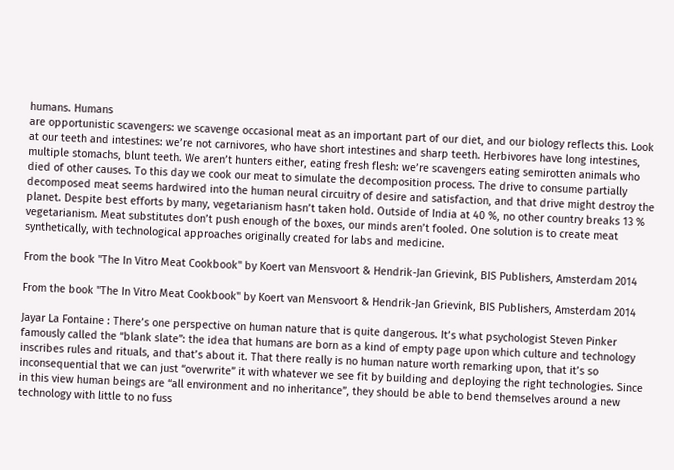humans. Humans
are opportunistic scavengers: we scavenge occasional meat as an important part of our diet, and our biology reflects this. Look at our teeth and intestines: we’re not carnivores, who have short intestines and sharp teeth. Herbivores have long intestines, multiple stomachs, blunt teeth. We aren’t hunters either, eating fresh flesh: we’re scavengers eating semirotten animals who died of other causes. To this day we cook our meat to simulate the decomposition process. The drive to consume partially decomposed meat seems hardwired into the human neural circuitry of desire and satisfaction, and that drive might destroy the planet. Despite best efforts by many, vegetarianism hasn’t taken hold. Outside of India at 40 %, no other country breaks 13 % vegetarianism. Meat substitutes don’t push enough of the boxes, our minds aren’t fooled. One solution is to create meat synthetically, with technological approaches originally created for labs and medicine.

From the book "The In Vitro Meat Cookbook" by Koert van Mensvoort & Hendrik-Jan Grievink, BIS Publishers, Amsterdam 2014

From the book "The In Vitro Meat Cookbook" by Koert van Mensvoort & Hendrik-Jan Grievink, BIS Publishers, Amsterdam 2014

Jayar La Fontaine : There’s one perspective on human nature that is quite dangerous. It’s what psychologist Steven Pinker famously called the “blank slate”: the idea that humans are born as a kind of empty page upon which culture and technology inscribes rules and rituals, and that’s about it. That there really is no human nature worth remarking upon, that it’s so inconsequential that we can just “overwrite” it with whatever we see fit by building and deploying the right technologies. Since in this view human beings are “all environment and no inheritance”, they should be able to bend themselves around a new technology with little to no fuss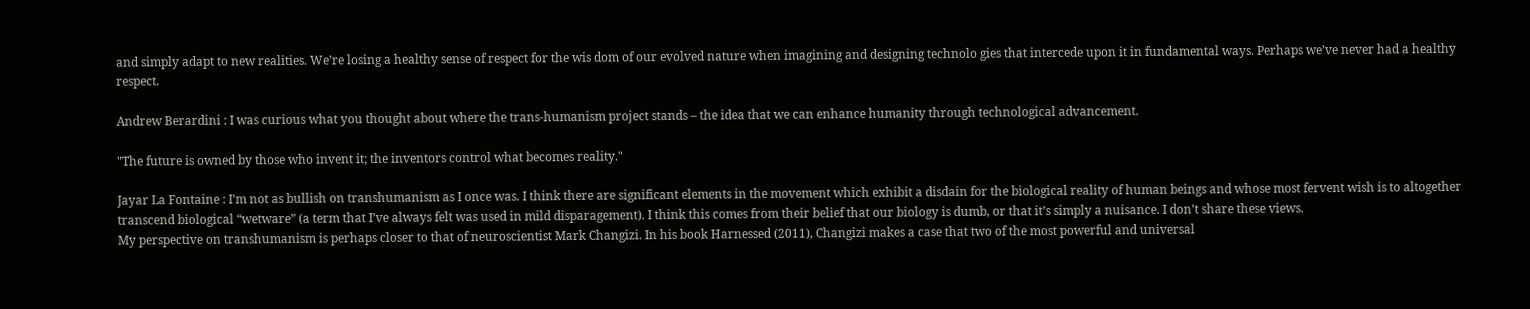and simply adapt to new realities. We’re losing a healthy sense of respect for the wis dom of our evolved nature when imagining and designing technolo gies that intercede upon it in fundamental ways. Perhaps we’ve never had a healthy respect.

Andrew Berardini : I was curious what you thought about where the trans-humanism project stands – the idea that we can enhance humanity through technological advancement.

"The future is owned by those who invent it; the inventors control what becomes reality."

Jayar La Fontaine : I’m not as bullish on transhumanism as I once was. I think there are significant elements in the movement which exhibit a disdain for the biological reality of human beings and whose most fervent wish is to altogether transcend biological “wetware” (a term that I’ve always felt was used in mild disparagement). I think this comes from their belief that our biology is dumb, or that it’s simply a nuisance. I don’t share these views.
My perspective on transhumanism is perhaps closer to that of neuroscientist Mark Changizi. In his book Harnessed (2011), Changizi makes a case that two of the most powerful and universal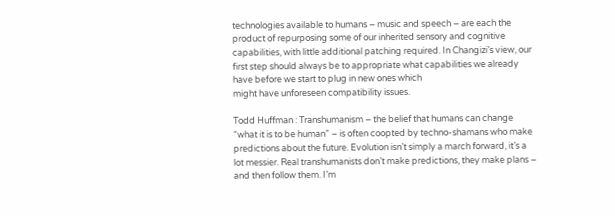technologies available to humans – music and speech – are each the product of repurposing some of our inherited sensory and cognitive capabilities, with little additional patching required. In Changizi’s view, our first step should always be to appropriate what capabilities we already have before we start to plug in new ones which
might have unforeseen compatibility issues.

Todd Huffman : Transhumanism – the belief that humans can change “what it is to be human” – is often coopted by techno-shamans who make predictions about the future. Evolution isn’t simply a march forward, it’s a lot messier. Real transhumanists don’t make predictions, they make plans – and then follow them. I’m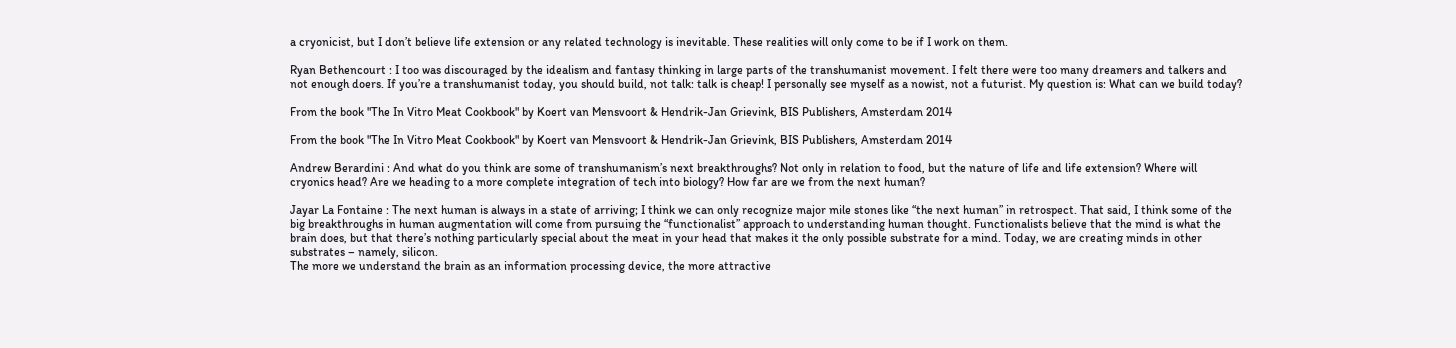a cryonicist, but I don’t believe life extension or any related technology is inevitable. These realities will only come to be if I work on them.

Ryan Bethencourt : I too was discouraged by the idealism and fantasy thinking in large parts of the transhumanist movement. I felt there were too many dreamers and talkers and not enough doers. If you’re a transhumanist today, you should build, not talk: talk is cheap! I personally see myself as a nowist, not a futurist. My question is: What can we build today?

From the book "The In Vitro Meat Cookbook" by Koert van Mensvoort & Hendrik-Jan Grievink, BIS Publishers, Amsterdam 2014

From the book "The In Vitro Meat Cookbook" by Koert van Mensvoort & Hendrik-Jan Grievink, BIS Publishers, Amsterdam 2014

Andrew Berardini : And what do you think are some of transhumanism’s next breakthroughs? Not only in relation to food, but the nature of life and life extension? Where will cryonics head? Are we heading to a more complete integration of tech into biology? How far are we from the next human?

Jayar La Fontaine : The next human is always in a state of arriving; I think we can only recognize major mile stones like “the next human” in retrospect. That said, I think some of the big breakthroughs in human augmentation will come from pursuing the “functionalist” approach to understanding human thought. Functionalists believe that the mind is what the brain does, but that there’s nothing particularly special about the meat in your head that makes it the only possible substrate for a mind. Today, we are creating minds in other substrates – namely, silicon.
The more we understand the brain as an information processing device, the more attractive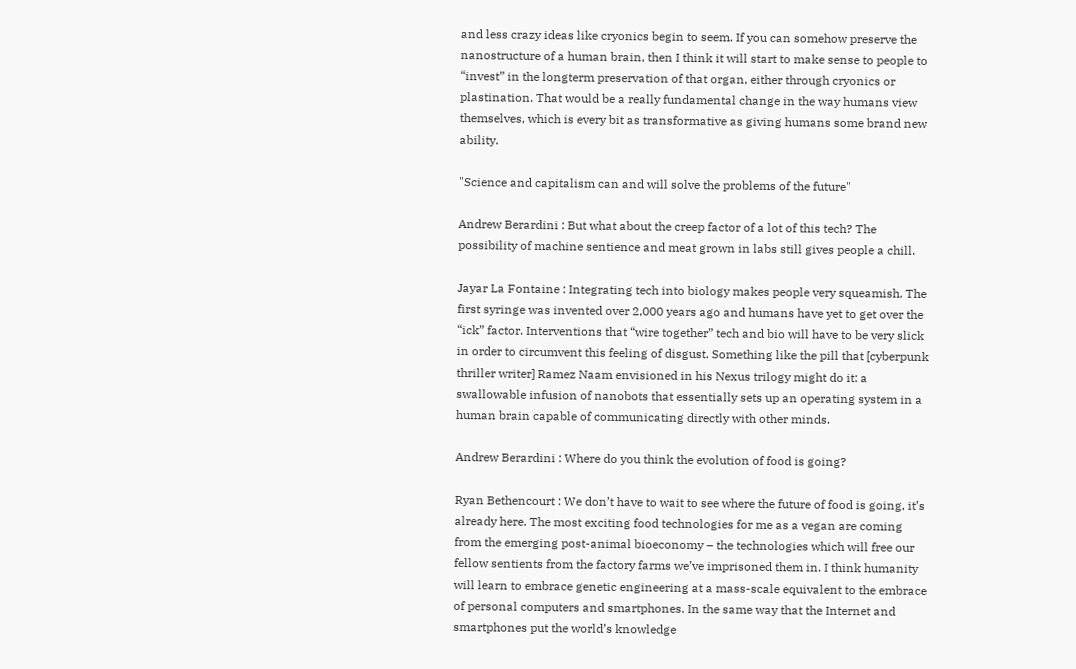and less crazy ideas like cryonics begin to seem. If you can somehow preserve the nanostructure of a human brain, then I think it will start to make sense to people to “invest” in the longterm preservation of that organ, either through cryonics or plastination. That would be a really fundamental change in the way humans view themselves, which is every bit as transformative as giving humans some brand new ability.

"Science and capitalism can and will solve the problems of the future"

Andrew Berardini : But what about the creep factor of a lot of this tech? The possibility of machine sentience and meat grown in labs still gives people a chill.

Jayar La Fontaine : Integrating tech into biology makes people very squeamish. The first syringe was invented over 2,000 years ago and humans have yet to get over the “ick” factor. Interventions that “wire together” tech and bio will have to be very slick in order to circumvent this feeling of disgust. Something like the pill that [cyberpunk thriller writer] Ramez Naam envisioned in his Nexus trilogy might do it: a swallowable infusion of nanobots that essentially sets up an operating system in a human brain capable of communicating directly with other minds.

Andrew Berardini : Where do you think the evolution of food is going?

Ryan Bethencourt : We don’t have to wait to see where the future of food is going, it’s already here. The most exciting food technologies for me as a vegan are coming from the emerging post-animal bioeconomy – the technologies which will free our fellow sentients from the factory farms we’ve imprisoned them in. I think humanity will learn to embrace genetic engineering at a mass-scale equivalent to the embrace of personal computers and smartphones. In the same way that the Internet and smartphones put the world’s knowledge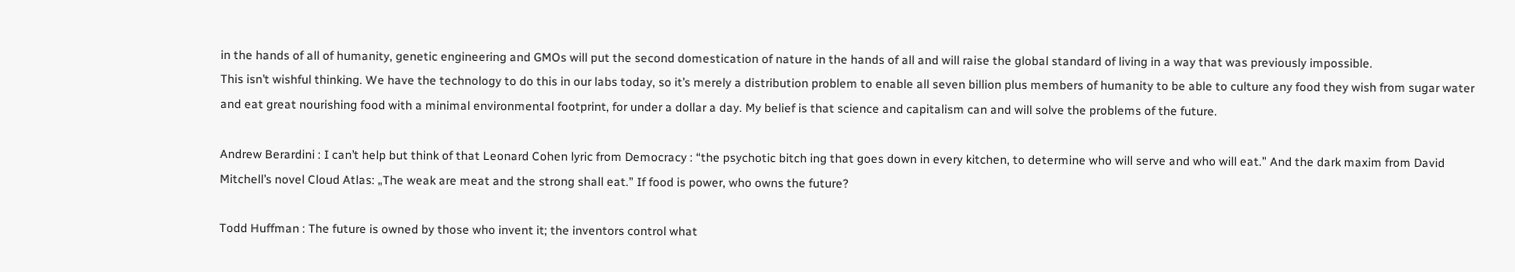in the hands of all of humanity, genetic engineering and GMOs will put the second domestication of nature in the hands of all and will raise the global standard of living in a way that was previously impossible.
This isn’t wishful thinking. We have the technology to do this in our labs today, so it’s merely a distribution problem to enable all seven billion plus members of humanity to be able to culture any food they wish from sugar water and eat great nourishing food with a minimal environmental footprint, for under a dollar a day. My belief is that science and capitalism can and will solve the problems of the future.

Andrew Berardini : I can’t help but think of that Leonard Cohen lyric from Democracy : “the psychotic bitch ing that goes down in every kitchen, to determine who will serve and who will eat.” And the dark maxim from David Mitchell’s novel Cloud Atlas: „The weak are meat and the strong shall eat.” If food is power, who owns the future?

Todd Huffman : The future is owned by those who invent it; the inventors control what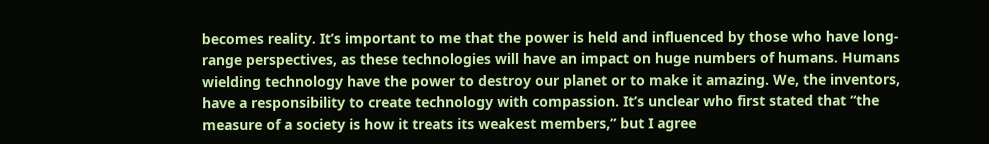becomes reality. It’s important to me that the power is held and influenced by those who have long-range perspectives, as these technologies will have an impact on huge numbers of humans. Humans wielding technology have the power to destroy our planet or to make it amazing. We, the inventors, have a responsibility to create technology with compassion. It’s unclear who first stated that “the measure of a society is how it treats its weakest members,” but I agree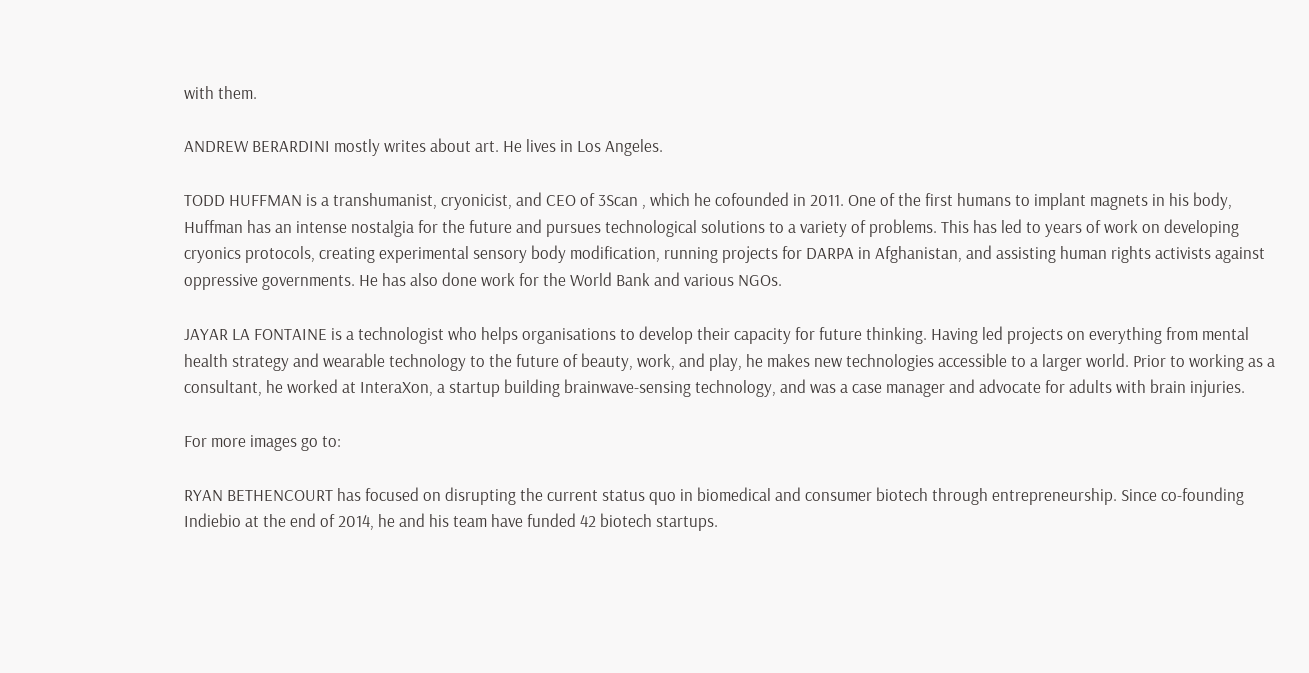with them.

ANDREW BERARDINI mostly writes about art. He lives in Los Angeles.

TODD HUFFMAN is a transhumanist, cryonicist, and CEO of 3Scan , which he cofounded in 2011. One of the first humans to implant magnets in his body, Huffman has an intense nostalgia for the future and pursues technological solutions to a variety of problems. This has led to years of work on developing cryonics protocols, creating experimental sensory body modification, running projects for DARPA in Afghanistan, and assisting human rights activists against oppressive governments. He has also done work for the World Bank and various NGOs.

JAYAR LA FONTAINE is a technologist who helps organisations to develop their capacity for future thinking. Having led projects on everything from mental health strategy and wearable technology to the future of beauty, work, and play, he makes new technologies accessible to a larger world. Prior to working as a consultant, he worked at InteraXon, a startup building brainwave-sensing technology, and was a case manager and advocate for adults with brain injuries.

For more images go to:

RYAN BETHENCOURT has focused on disrupting the current status quo in biomedical and consumer biotech through entrepreneurship. Since co-founding Indiebio at the end of 2014, he and his team have funded 42 biotech startups.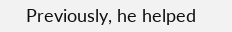Previously, he helped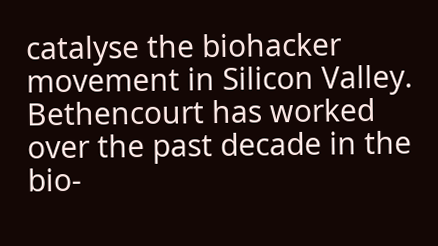catalyse the biohacker movement in Silicon Valley. Bethencourt has worked over the past decade in the bio-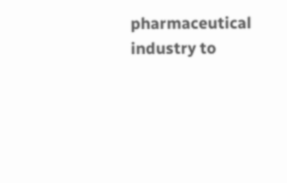pharmaceutical industry to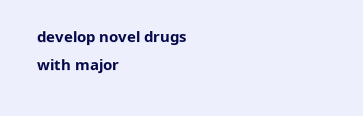develop novel drugs with major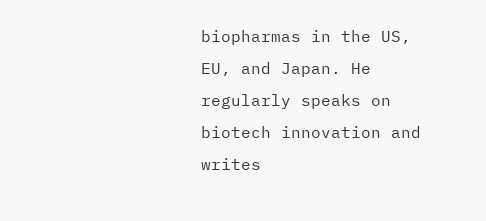biopharmas in the US, EU, and Japan. He regularly speaks on biotech innovation and writes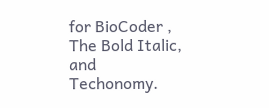for BioCoder , The Bold Italic, and Techonomy.